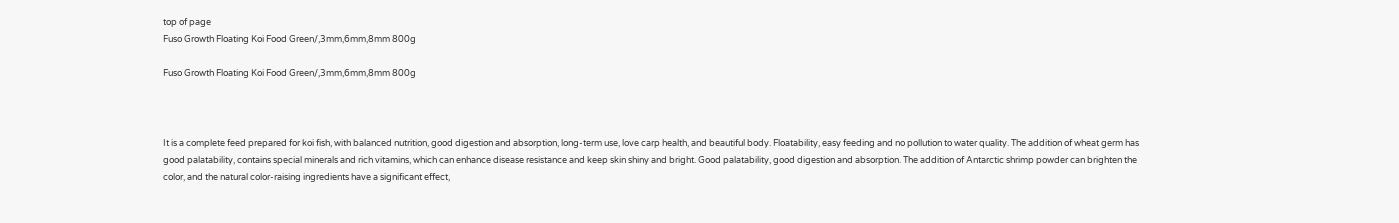top of page
Fuso Growth Floating Koi Food Green/,3mm,6mm,8mm 800g

Fuso Growth Floating Koi Food Green/,3mm,6mm,8mm 800g



It is a complete feed prepared for koi fish, with balanced nutrition, good digestion and absorption, long-term use, love carp health, and beautiful body. Floatability, easy feeding and no pollution to water quality. The addition of wheat germ has good palatability, contains special minerals and rich vitamins, which can enhance disease resistance and keep skin shiny and bright. Good palatability, good digestion and absorption. The addition of Antarctic shrimp powder can brighten the color, and the natural color-raising ingredients have a significant effect,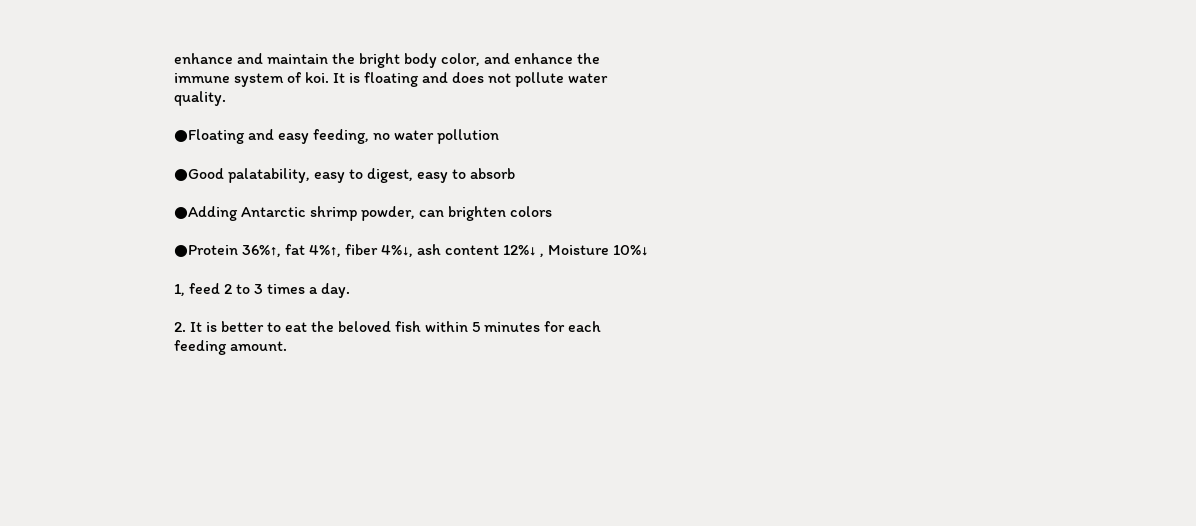enhance and maintain the bright body color, and enhance the immune system of koi. It is floating and does not pollute water quality.

●Floating and easy feeding, no water pollution

●Good palatability, easy to digest, easy to absorb

●Adding Antarctic shrimp powder, can brighten colors

●Protein 36%↑, fat 4%↑, fiber 4%↓, ash content 12%↓ , Moisture 10%↓

1, feed 2 to 3 times a day.

2. It is better to eat the beloved fish within 5 minutes for each feeding amount.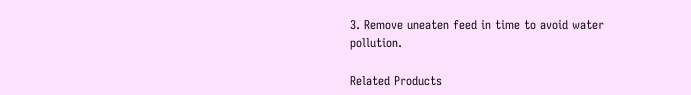3. Remove uneaten feed in time to avoid water pollution.

Related Products